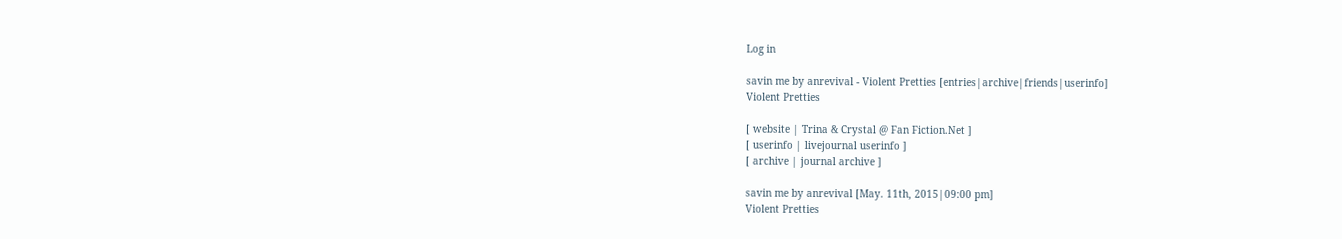Log in

savin me by anrevival - Violent Pretties [entries|archive|friends|userinfo]
Violent Pretties

[ website | Trina & Crystal @ Fan Fiction.Net ]
[ userinfo | livejournal userinfo ]
[ archive | journal archive ]

savin me by anrevival [May. 11th, 2015|09:00 pm]
Violent Pretties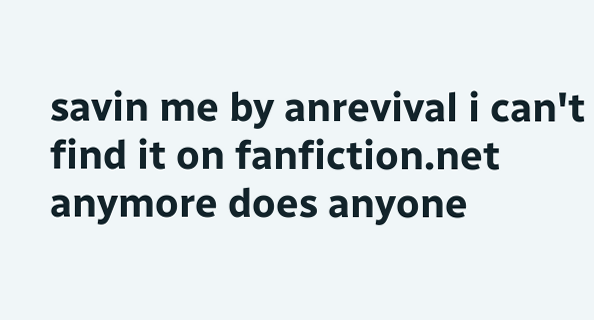savin me by anrevival i can't find it on fanfiction.net anymore does anyone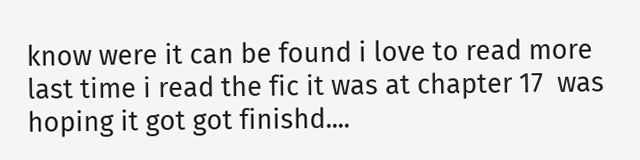know were it can be found i love to read more last time i read the fic it was at chapter 17  was hoping it got got finishd....